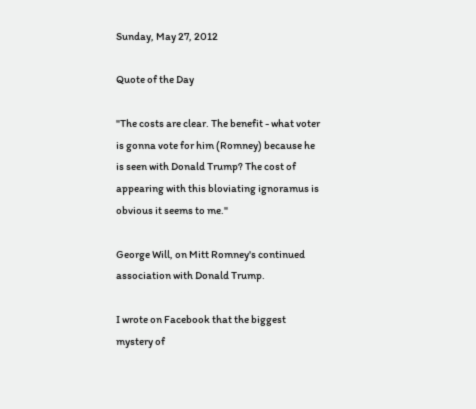Sunday, May 27, 2012

Quote of the Day

"The costs are clear. The benefit - what voter is gonna vote for him (Romney) because he is seen with Donald Trump? The cost of appearing with this bloviating ignoramus is obvious it seems to me."

George Will, on Mitt Romney's continued association with Donald Trump.

I wrote on Facebook that the biggest mystery of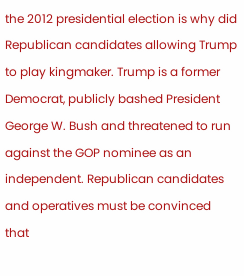the 2012 presidential election is why did Republican candidates allowing Trump to play kingmaker. Trump is a former Democrat, publicly bashed President George W. Bush and threatened to run against the GOP nominee as an independent. Republican candidates and operatives must be convinced that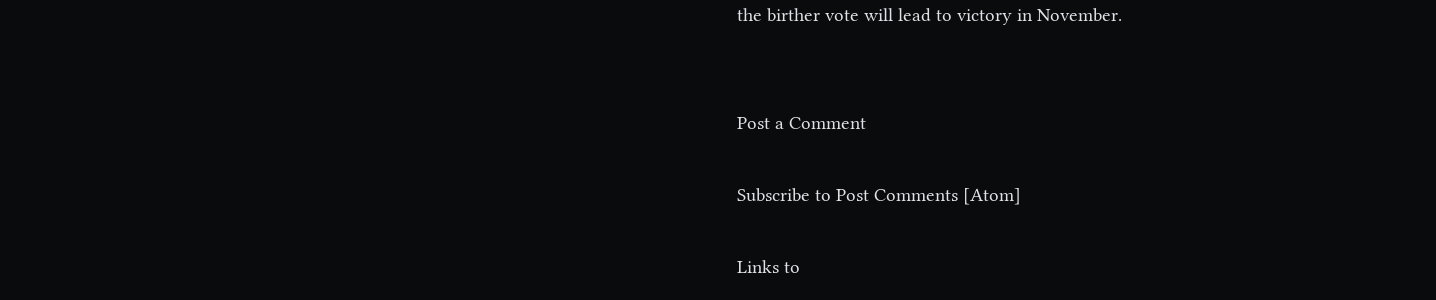the birther vote will lead to victory in November.


Post a Comment

Subscribe to Post Comments [Atom]

Links to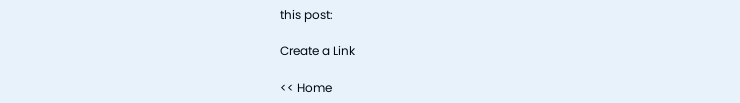this post:

Create a Link

<< Home